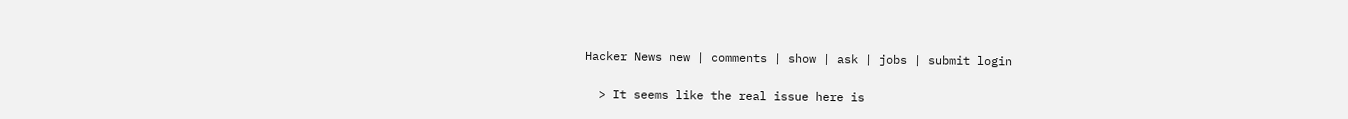Hacker News new | comments | show | ask | jobs | submit login

  > It seems like the real issue here is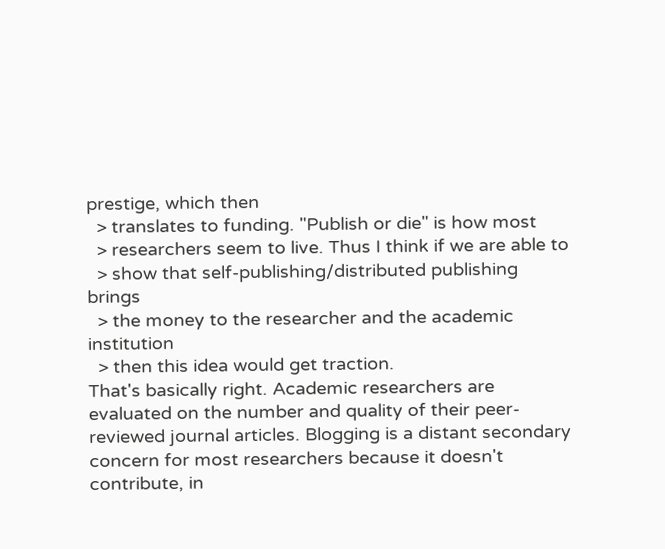prestige, which then
  > translates to funding. "Publish or die" is how most
  > researchers seem to live. Thus I think if we are able to
  > show that self-publishing/distributed publishing brings
  > the money to the researcher and the academic institution
  > then this idea would get traction.
That's basically right. Academic researchers are evaluated on the number and quality of their peer-reviewed journal articles. Blogging is a distant secondary concern for most researchers because it doesn't contribute, in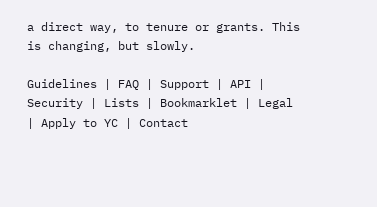a direct way, to tenure or grants. This is changing, but slowly.

Guidelines | FAQ | Support | API | Security | Lists | Bookmarklet | Legal | Apply to YC | Contact